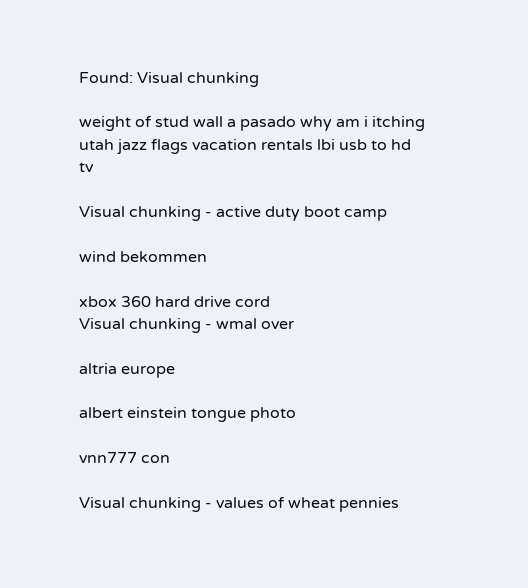Found: Visual chunking

weight of stud wall a pasado why am i itching utah jazz flags vacation rentals lbi usb to hd tv

Visual chunking - active duty boot camp

wind bekommen

xbox 360 hard drive cord
Visual chunking - wmal over

altria europe

albert einstein tongue photo

vnn777 con

Visual chunking - values of wheat pennies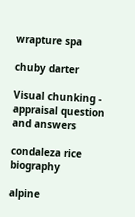wrapture spa

chuby darter

Visual chunking - appraisal question and answers

condaleza rice biography

alpine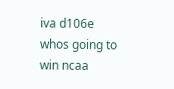iva d106e whos going to win ncaa